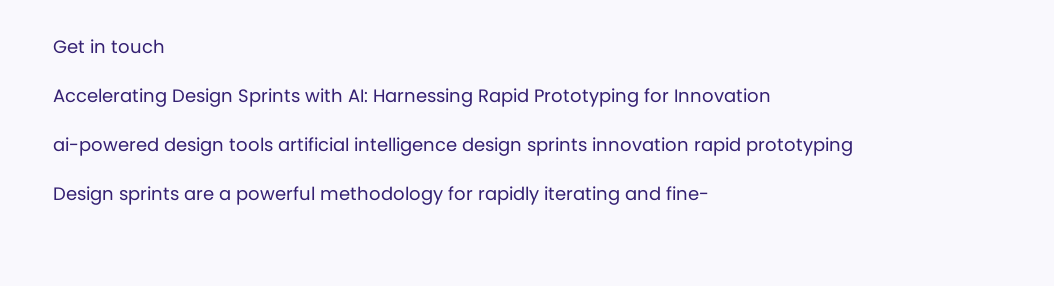Get in touch

Accelerating Design Sprints with AI: Harnessing Rapid Prototyping for Innovation

ai-powered design tools artificial intelligence design sprints innovation rapid prototyping

Design sprints are a powerful methodology for rapidly iterating and fine-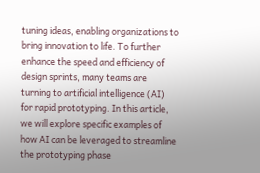tuning ideas, enabling organizations to bring innovation to life. To further enhance the speed and efficiency of design sprints, many teams are turning to artificial intelligence (AI) for rapid prototyping. In this article, we will explore specific examples of how AI can be leveraged to streamline the prototyping phase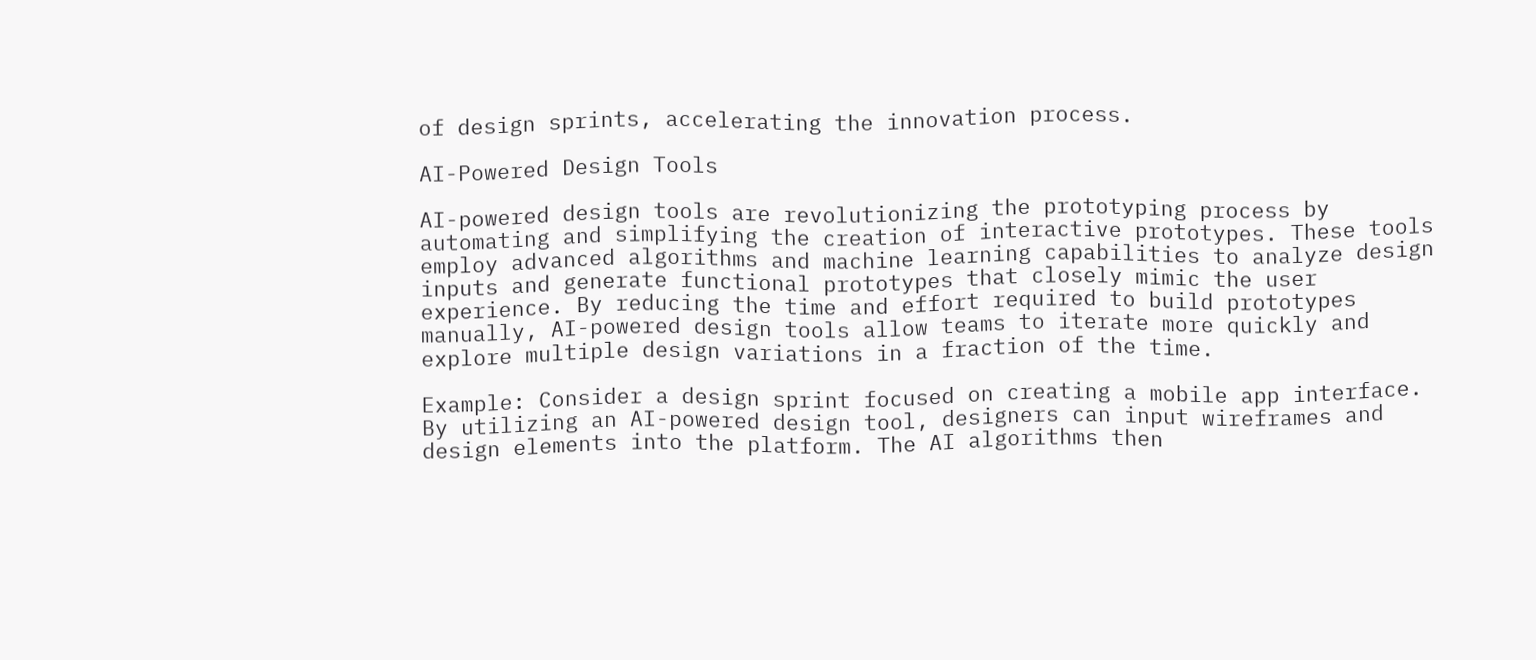of design sprints, accelerating the innovation process.

AI-Powered Design Tools

AI-powered design tools are revolutionizing the prototyping process by automating and simplifying the creation of interactive prototypes. These tools employ advanced algorithms and machine learning capabilities to analyze design inputs and generate functional prototypes that closely mimic the user experience. By reducing the time and effort required to build prototypes manually, AI-powered design tools allow teams to iterate more quickly and explore multiple design variations in a fraction of the time.

Example: Consider a design sprint focused on creating a mobile app interface. By utilizing an AI-powered design tool, designers can input wireframes and design elements into the platform. The AI algorithms then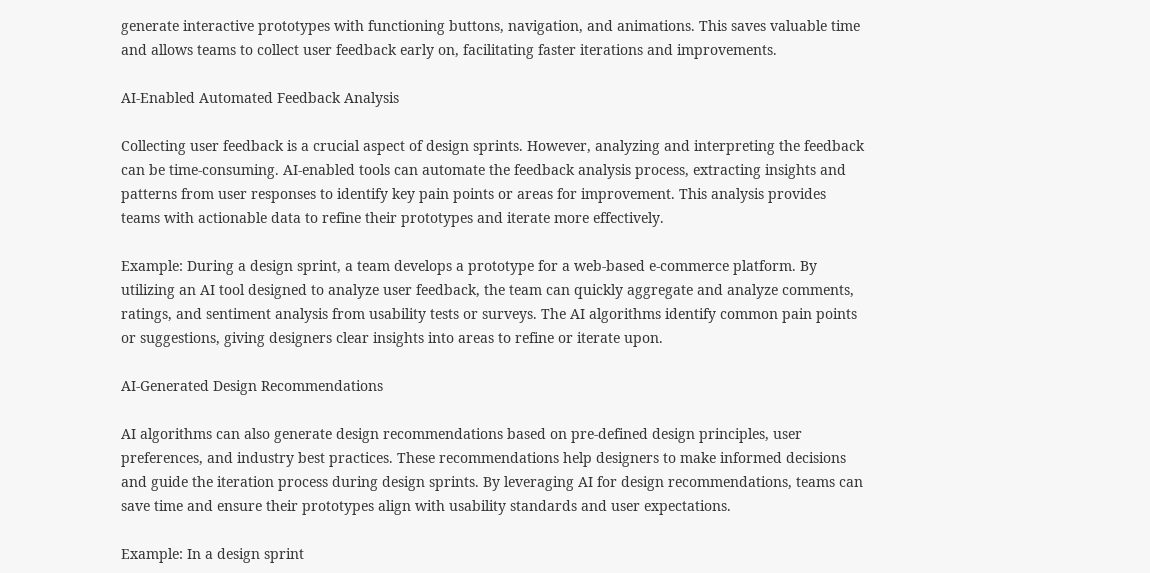generate interactive prototypes with functioning buttons, navigation, and animations. This saves valuable time and allows teams to collect user feedback early on, facilitating faster iterations and improvements.

AI-Enabled Automated Feedback Analysis

Collecting user feedback is a crucial aspect of design sprints. However, analyzing and interpreting the feedback can be time-consuming. AI-enabled tools can automate the feedback analysis process, extracting insights and patterns from user responses to identify key pain points or areas for improvement. This analysis provides teams with actionable data to refine their prototypes and iterate more effectively.

Example: During a design sprint, a team develops a prototype for a web-based e-commerce platform. By utilizing an AI tool designed to analyze user feedback, the team can quickly aggregate and analyze comments, ratings, and sentiment analysis from usability tests or surveys. The AI algorithms identify common pain points or suggestions, giving designers clear insights into areas to refine or iterate upon.

AI-Generated Design Recommendations

AI algorithms can also generate design recommendations based on pre-defined design principles, user preferences, and industry best practices. These recommendations help designers to make informed decisions and guide the iteration process during design sprints. By leveraging AI for design recommendations, teams can save time and ensure their prototypes align with usability standards and user expectations.

Example: In a design sprint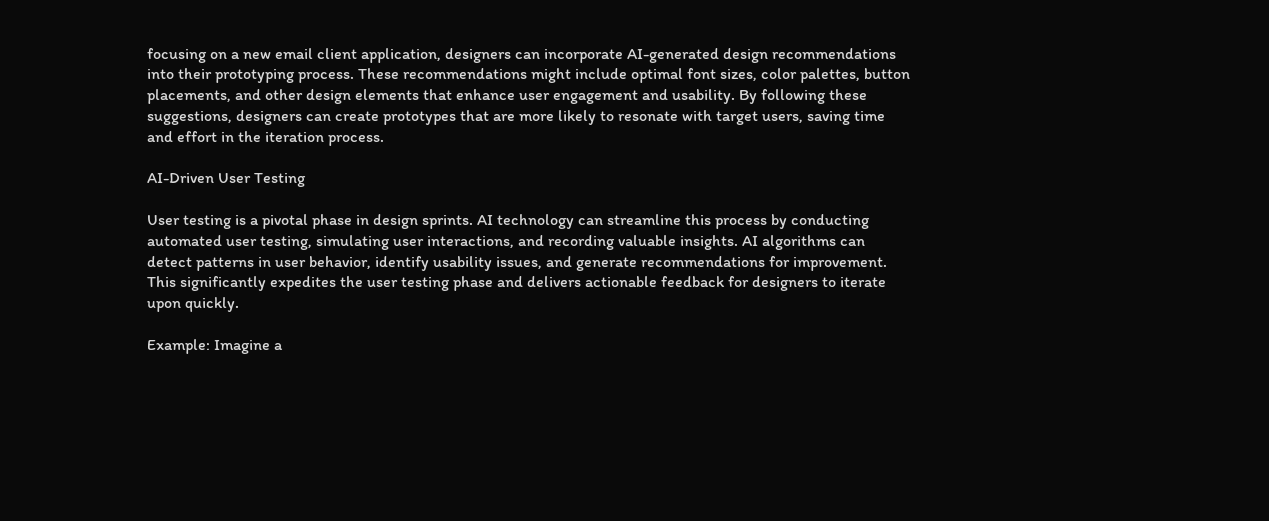focusing on a new email client application, designers can incorporate AI-generated design recommendations into their prototyping process. These recommendations might include optimal font sizes, color palettes, button placements, and other design elements that enhance user engagement and usability. By following these suggestions, designers can create prototypes that are more likely to resonate with target users, saving time and effort in the iteration process.

AI-Driven User Testing

User testing is a pivotal phase in design sprints. AI technology can streamline this process by conducting automated user testing, simulating user interactions, and recording valuable insights. AI algorithms can detect patterns in user behavior, identify usability issues, and generate recommendations for improvement. This significantly expedites the user testing phase and delivers actionable feedback for designers to iterate upon quickly.

Example: Imagine a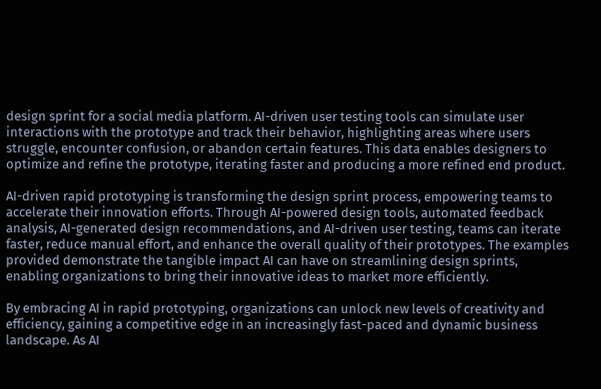design sprint for a social media platform. AI-driven user testing tools can simulate user interactions with the prototype and track their behavior, highlighting areas where users struggle, encounter confusion, or abandon certain features. This data enables designers to optimize and refine the prototype, iterating faster and producing a more refined end product.

AI-driven rapid prototyping is transforming the design sprint process, empowering teams to accelerate their innovation efforts. Through AI-powered design tools, automated feedback analysis, AI-generated design recommendations, and AI-driven user testing, teams can iterate faster, reduce manual effort, and enhance the overall quality of their prototypes. The examples provided demonstrate the tangible impact AI can have on streamlining design sprints, enabling organizations to bring their innovative ideas to market more efficiently.

By embracing AI in rapid prototyping, organizations can unlock new levels of creativity and efficiency, gaining a competitive edge in an increasingly fast-paced and dynamic business landscape. As AI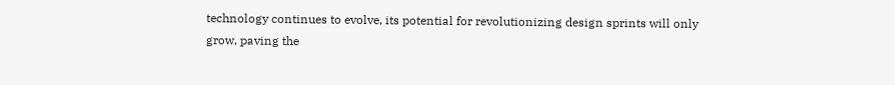technology continues to evolve, its potential for revolutionizing design sprints will only grow, paving the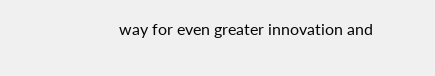way for even greater innovation and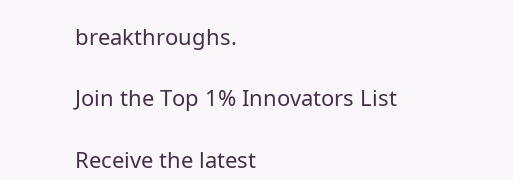breakthroughs.

Join the Top 1% Innovators List

Receive the latest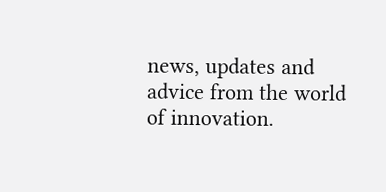news, updates and advice from the world of innovation.